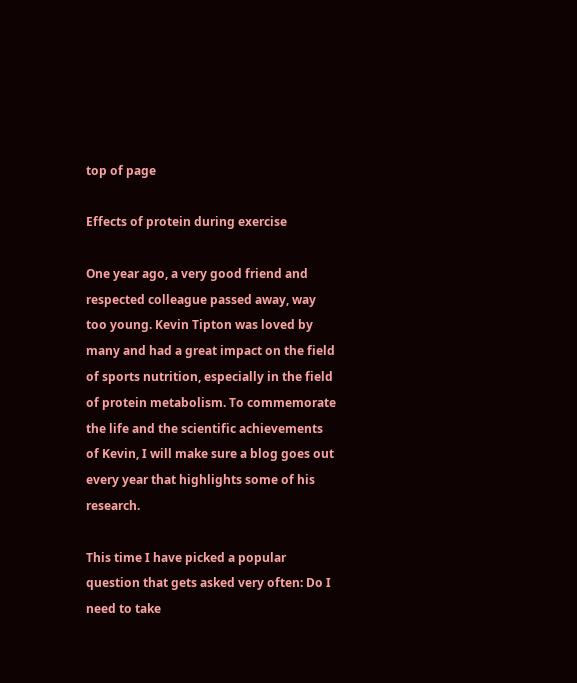top of page

Effects of protein during exercise

One year ago, a very good friend and respected colleague passed away, way too young. Kevin Tipton was loved by many and had a great impact on the field of sports nutrition, especially in the field of protein metabolism. To commemorate the life and the scientific achievements of Kevin, I will make sure a blog goes out every year that highlights some of his research.

This time I have picked a popular question that gets asked very often: Do I need to take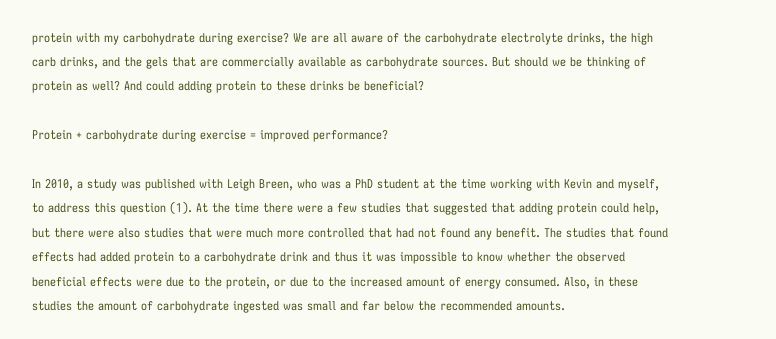protein with my carbohydrate during exercise? We are all aware of the carbohydrate electrolyte drinks, the high carb drinks, and the gels that are commercially available as carbohydrate sources. But should we be thinking of protein as well? And could adding protein to these drinks be beneficial?

Protein + carbohydrate during exercise = improved performance?

In 2010, a study was published with Leigh Breen, who was a PhD student at the time working with Kevin and myself, to address this question (1). At the time there were a few studies that suggested that adding protein could help, but there were also studies that were much more controlled that had not found any benefit. The studies that found effects had added protein to a carbohydrate drink and thus it was impossible to know whether the observed beneficial effects were due to the protein, or due to the increased amount of energy consumed. Also, in these studies the amount of carbohydrate ingested was small and far below the recommended amounts.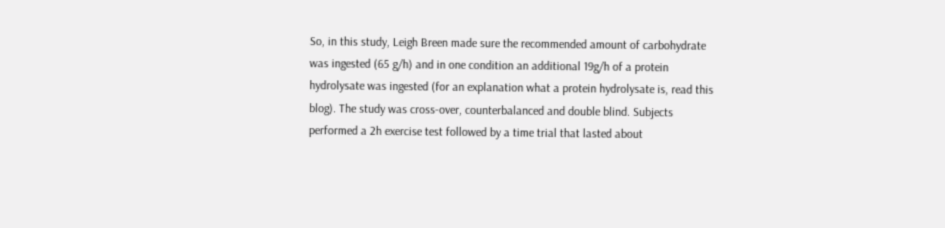So, in this study, Leigh Breen made sure the recommended amount of carbohydrate was ingested (65 g/h) and in one condition an additional 19g/h of a protein hydrolysate was ingested (for an explanation what a protein hydrolysate is, read this blog). The study was cross-over, counterbalanced and double blind. Subjects performed a 2h exercise test followed by a time trial that lasted about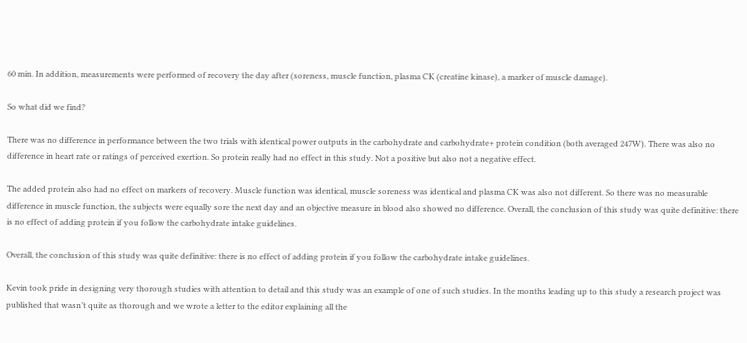60 min. In addition, measurements were performed of recovery the day after (soreness, muscle function, plasma CK (creatine kinase), a marker of muscle damage).

So what did we find?

There was no difference in performance between the two trials with identical power outputs in the carbohydrate and carbohydrate+ protein condition (both averaged 247W). There was also no difference in heart rate or ratings of perceived exertion. So protein really had no effect in this study. Not a positive but also not a negative effect.

The added protein also had no effect on markers of recovery. Muscle function was identical, muscle soreness was identical and plasma CK was also not different. So there was no measurable difference in muscle function, the subjects were equally sore the next day and an objective measure in blood also showed no difference. Overall, the conclusion of this study was quite definitive: there is no effect of adding protein if you follow the carbohydrate intake guidelines.

Overall, the conclusion of this study was quite definitive: there is no effect of adding protein if you follow the carbohydrate intake guidelines.

Kevin took pride in designing very thorough studies with attention to detail and this study was an example of one of such studies. In the months leading up to this study a research project was published that wasn’t quite as thorough and we wrote a letter to the editor explaining all the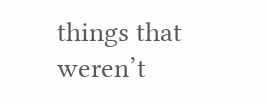things that weren’t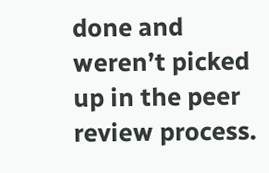done and weren’t picked up in the peer review process.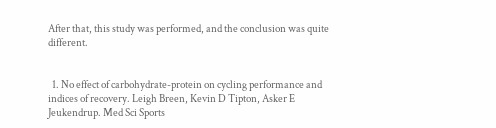After that, this study was performed, and the conclusion was quite different.


  1. No effect of carbohydrate-protein on cycling performance and indices of recovery. Leigh Breen, Kevin D Tipton, Asker E Jeukendrup. Med Sci Sports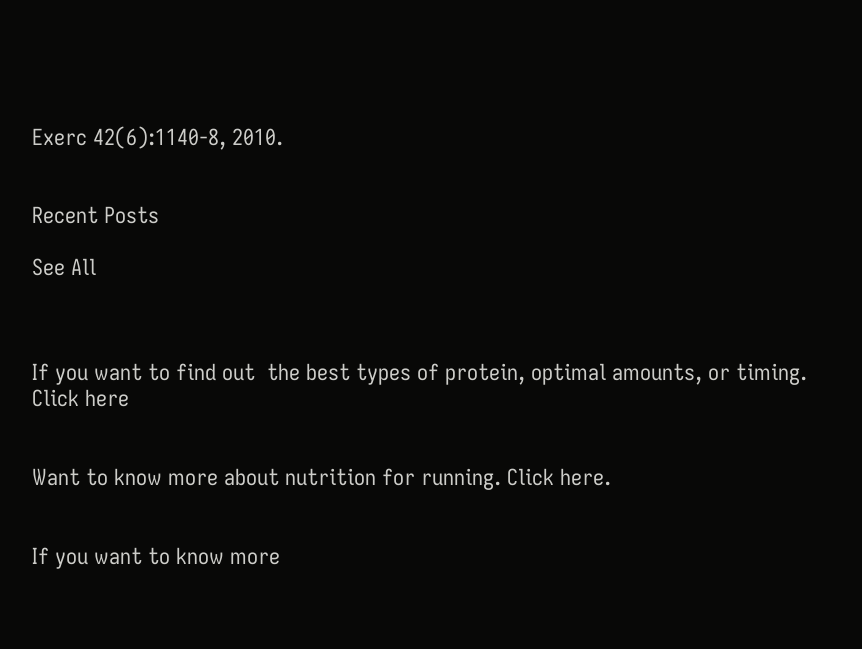Exerc 42(6):1140-8, 2010.


Recent Posts

See All



If you want to find out  the best types of protein, optimal amounts, or timing. Click here


Want to know more about nutrition for running. Click here.


If you want to know more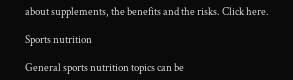about supplements, the benefits and the risks. Click here.

Sports nutrition

General sports nutrition topics can be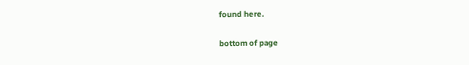found here.

bottom of page